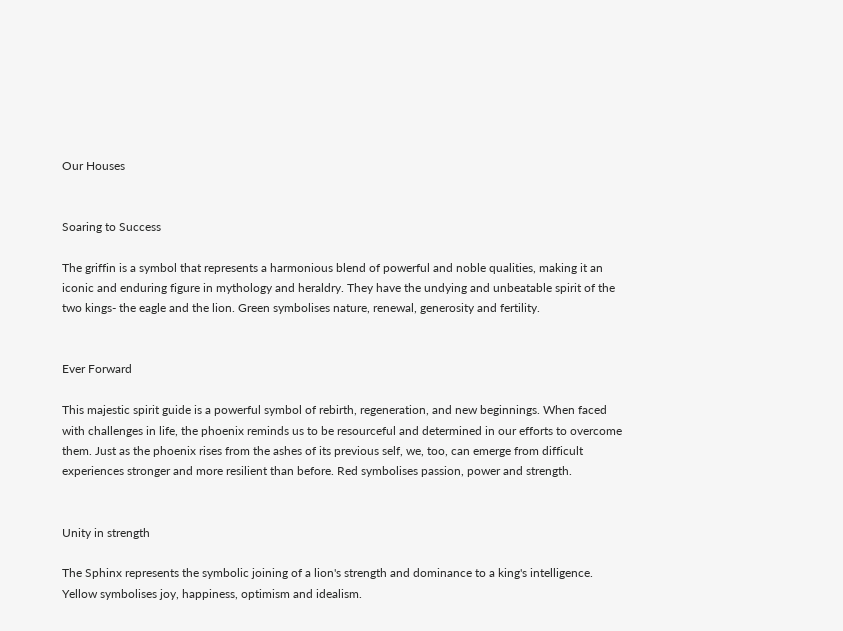Our Houses


Soaring to Success

The griffin is a symbol that represents a harmonious blend of powerful and noble qualities, making it an iconic and enduring figure in mythology and heraldry. They have the undying and unbeatable spirit of the two kings- the eagle and the lion. Green symbolises nature, renewal, generosity and fertility.


Ever Forward

This majestic spirit guide is a powerful symbol of rebirth, regeneration, and new beginnings. When faced with challenges in life, the phoenix reminds us to be resourceful and determined in our efforts to overcome them. Just as the phoenix rises from the ashes of its previous self, we, too, can emerge from difficult experiences stronger and more resilient than before. Red symbolises passion, power and strength.


Unity in strength

The Sphinx represents the symbolic joining of a lion's strength and dominance to a king's intelligence. Yellow symbolises joy, happiness, optimism and idealism.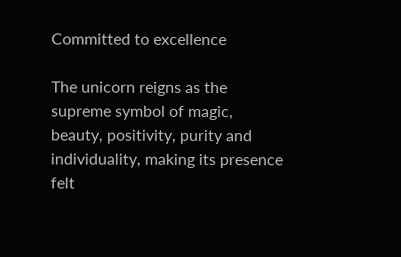Committed to excellence

The unicorn reigns as the supreme symbol of magic, beauty, positivity, purity and individuality, making its presence felt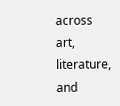across art, literature, and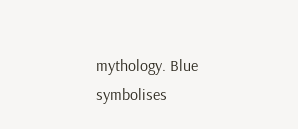mythology. Blue symbolises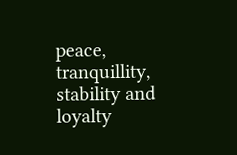peace, tranquillity, stability and loyalty